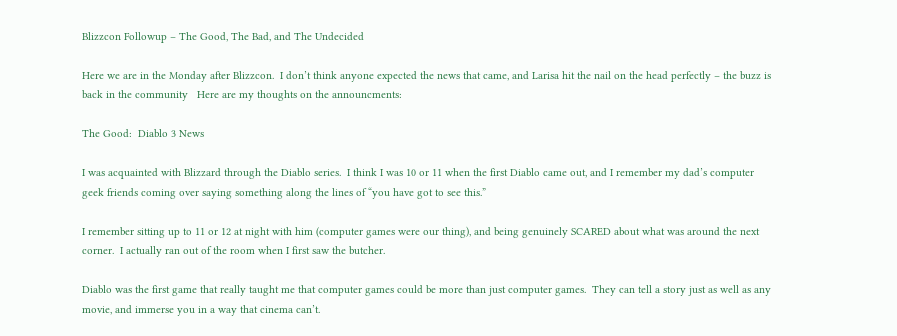Blizzcon Followup – The Good, The Bad, and The Undecided

Here we are in the Monday after Blizzcon.  I don’t think anyone expected the news that came, and Larisa hit the nail on the head perfectly – the buzz is back in the community   Here are my thoughts on the announcments:

The Good:  Diablo 3 News

I was acquainted with Blizzard through the Diablo series.  I think I was 10 or 11 when the first Diablo came out, and I remember my dad’s computer geek friends coming over saying something along the lines of “you have got to see this.”

I remember sitting up to 11 or 12 at night with him (computer games were our thing), and being genuinely SCARED about what was around the next corner.  I actually ran out of the room when I first saw the butcher.

Diablo was the first game that really taught me that computer games could be more than just computer games.  They can tell a story just as well as any movie, and immerse you in a way that cinema can’t.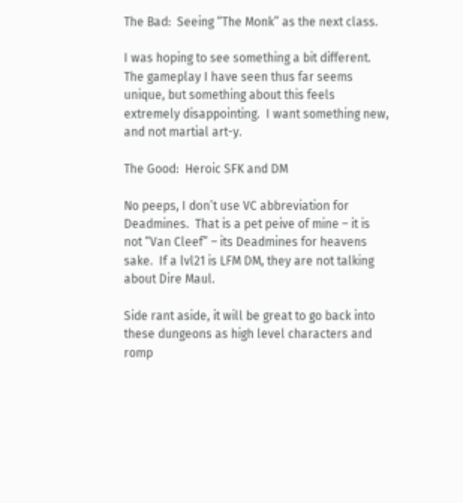The Bad:  Seeing “The Monk” as the next class.

I was hoping to see something a bit different.  The gameplay I have seen thus far seems unique, but something about this feels extremely disappointing.  I want something new, and not martial art-y.

The Good:  Heroic SFK and DM

No peeps, I don’t use VC abbreviation for Deadmines.  That is a pet peive of mine – it is not “Van Cleef” – its Deadmines for heavens sake.  If a lvl21 is LFM DM, they are not talking about Dire Maul.

Side rant aside, it will be great to go back into these dungeons as high level characters and romp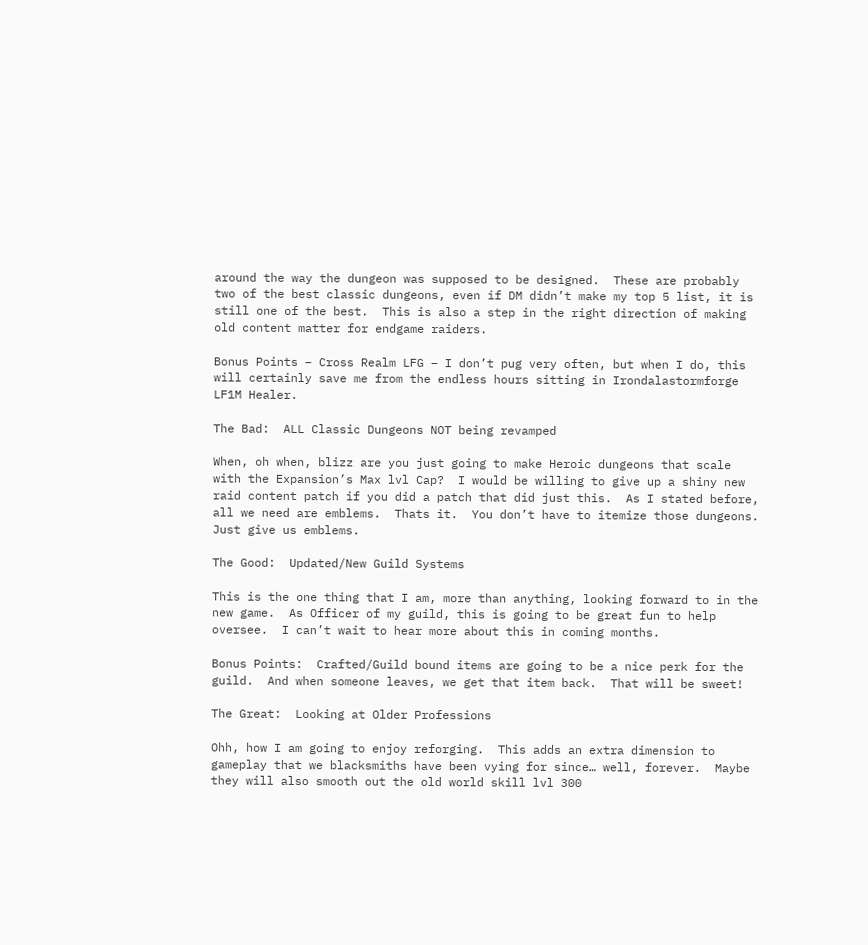around the way the dungeon was supposed to be designed.  These are probably two of the best classic dungeons, even if DM didn’t make my top 5 list, it is still one of the best.  This is also a step in the right direction of making old content matter for endgame raiders.

Bonus Points – Cross Realm LFG – I don’t pug very often, but when I do, this will certainly save me from the endless hours sitting in Irondalastormforge LF1M Healer.

The Bad:  ALL Classic Dungeons NOT being revamped

When, oh when, blizz are you just going to make Heroic dungeons that scale with the Expansion’s Max lvl Cap?  I would be willing to give up a shiny new raid content patch if you did a patch that did just this.  As I stated before, all we need are emblems.  Thats it.  You don’t have to itemize those dungeons.  Just give us emblems.

The Good:  Updated/New Guild Systems

This is the one thing that I am, more than anything, looking forward to in the new game.  As Officer of my guild, this is going to be great fun to help oversee.  I can’t wait to hear more about this in coming months.

Bonus Points:  Crafted/Guild bound items are going to be a nice perk for the guild.  And when someone leaves, we get that item back.  That will be sweet!

The Great:  Looking at Older Professions

Ohh, how I am going to enjoy reforging.  This adds an extra dimension to gameplay that we blacksmiths have been vying for since… well, forever.  Maybe they will also smooth out the old world skill lvl 300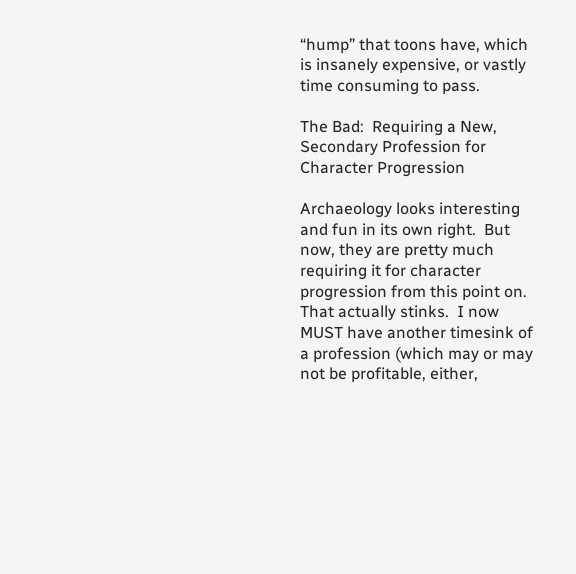“hump” that toons have, which is insanely expensive, or vastly time consuming to pass.

The Bad:  Requiring a New, Secondary Profession for Character Progression

Archaeology looks interesting and fun in its own right.  But now, they are pretty much requiring it for character progression from this point on.  That actually stinks.  I now MUST have another timesink of a profession (which may or may not be profitable, either,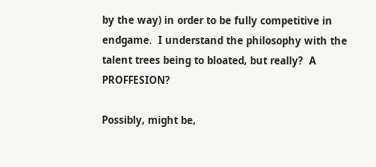by the way) in order to be fully competitive in endgame.  I understand the philosophy with the talent trees being to bloated, but really?  A PROFFESION?

Possibly, might be,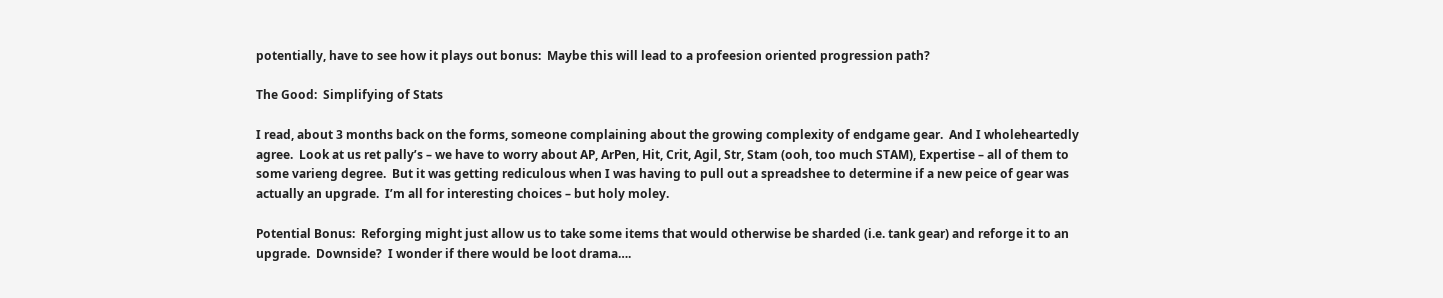potentially, have to see how it plays out bonus:  Maybe this will lead to a profeesion oriented progression path?

The Good:  Simplifying of Stats

I read, about 3 months back on the forms, someone complaining about the growing complexity of endgame gear.  And I wholeheartedly agree.  Look at us ret pally’s – we have to worry about AP, ArPen, Hit, Crit, Agil, Str, Stam (ooh, too much STAM), Expertise – all of them to some varieng degree.  But it was getting rediculous when I was having to pull out a spreadshee to determine if a new peice of gear was actually an upgrade.  I’m all for interesting choices – but holy moley.

Potential Bonus:  Reforging might just allow us to take some items that would otherwise be sharded (i.e. tank gear) and reforge it to an upgrade.  Downside?  I wonder if there would be loot drama….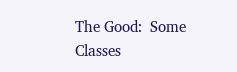The Good:  Some Classes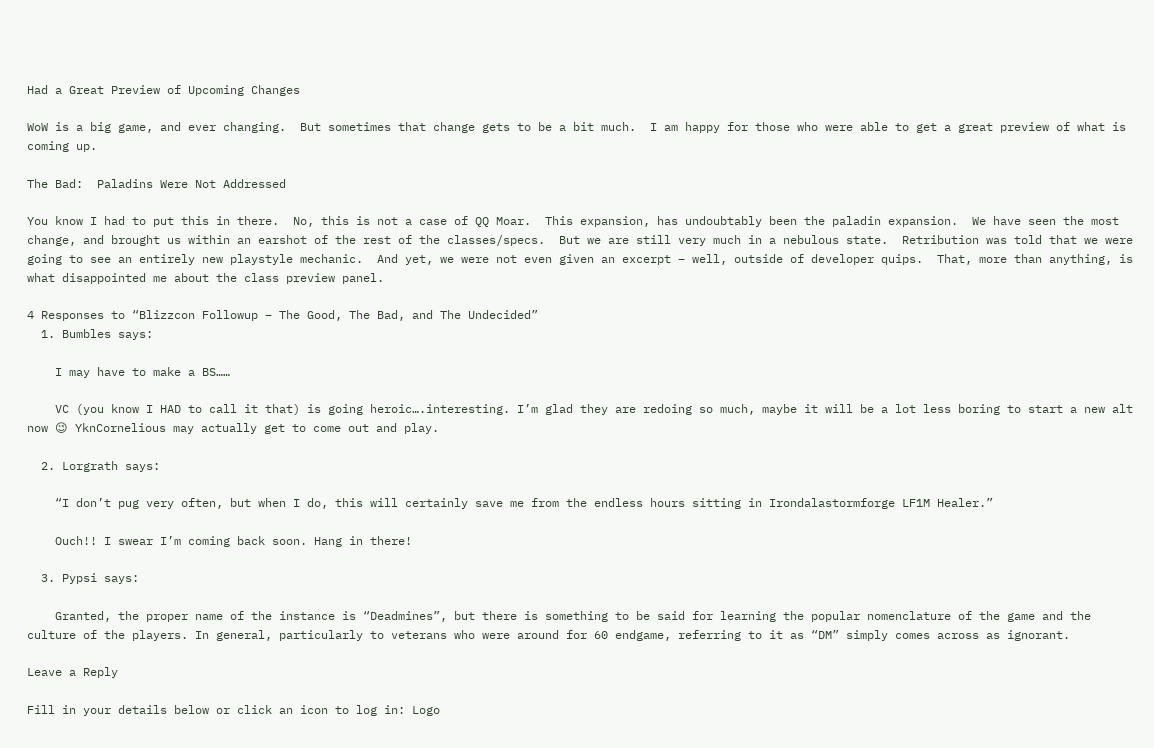Had a Great Preview of Upcoming Changes

WoW is a big game, and ever changing.  But sometimes that change gets to be a bit much.  I am happy for those who were able to get a great preview of what is coming up.

The Bad:  Paladins Were Not Addressed

You know I had to put this in there.  No, this is not a case of QQ Moar.  This expansion, has undoubtably been the paladin expansion.  We have seen the most change, and brought us within an earshot of the rest of the classes/specs.  But we are still very much in a nebulous state.  Retribution was told that we were going to see an entirely new playstyle mechanic.  And yet, we were not even given an excerpt – well, outside of developer quips.  That, more than anything, is what disappointed me about the class preview panel.

4 Responses to “Blizzcon Followup – The Good, The Bad, and The Undecided”
  1. Bumbles says:

    I may have to make a BS……

    VC (you know I HAD to call it that) is going heroic….interesting. I’m glad they are redoing so much, maybe it will be a lot less boring to start a new alt now 😉 YknCornelious may actually get to come out and play.

  2. Lorgrath says:

    “I don’t pug very often, but when I do, this will certainly save me from the endless hours sitting in Irondalastormforge LF1M Healer.”

    Ouch!! I swear I’m coming back soon. Hang in there!

  3. Pypsi says:

    Granted, the proper name of the instance is “Deadmines”, but there is something to be said for learning the popular nomenclature of the game and the culture of the players. In general, particularly to veterans who were around for 60 endgame, referring to it as “DM” simply comes across as ignorant.

Leave a Reply

Fill in your details below or click an icon to log in: Logo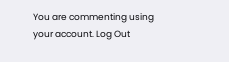You are commenting using your account. Log Out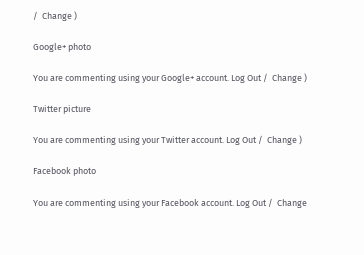/  Change )

Google+ photo

You are commenting using your Google+ account. Log Out /  Change )

Twitter picture

You are commenting using your Twitter account. Log Out /  Change )

Facebook photo

You are commenting using your Facebook account. Log Out /  Change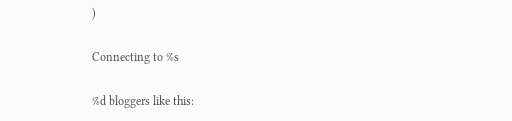)

Connecting to %s

%d bloggers like this: